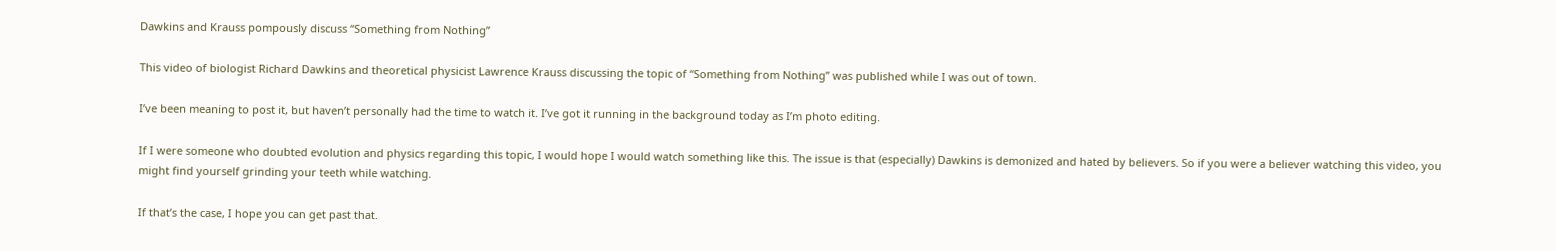Dawkins and Krauss pompously discuss “Something from Nothing”

This video of biologist Richard Dawkins and theoretical physicist Lawrence Krauss discussing the topic of “Something from Nothing” was published while I was out of town.

I’ve been meaning to post it, but haven’t personally had the time to watch it. I’ve got it running in the background today as I’m photo editing.

If I were someone who doubted evolution and physics regarding this topic, I would hope I would watch something like this. The issue is that (especially) Dawkins is demonized and hated by believers. So if you were a believer watching this video, you might find yourself grinding your teeth while watching.

If that’s the case, I hope you can get past that.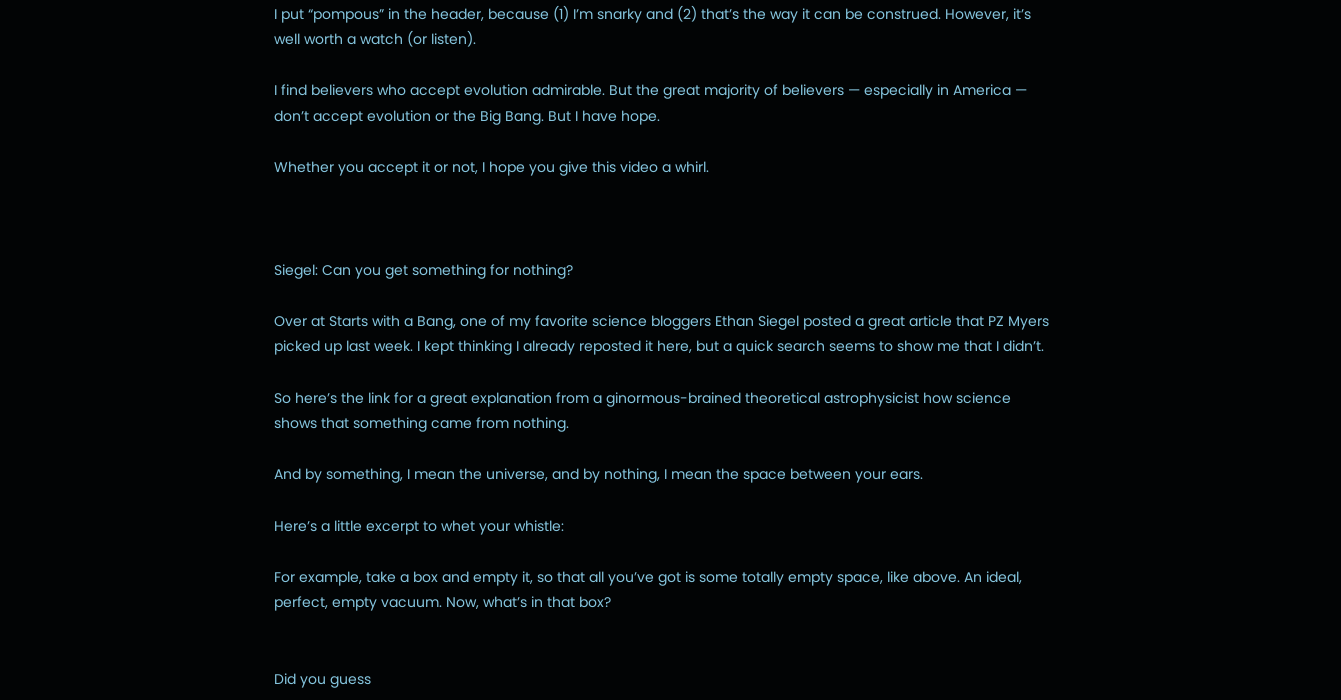I put “pompous” in the header, because (1) I’m snarky and (2) that’s the way it can be construed. However, it’s well worth a watch (or listen).

I find believers who accept evolution admirable. But the great majority of believers — especially in America — don’t accept evolution or the Big Bang. But I have hope.

Whether you accept it or not, I hope you give this video a whirl.



Siegel: Can you get something for nothing?

Over at Starts with a Bang, one of my favorite science bloggers Ethan Siegel posted a great article that PZ Myers picked up last week. I kept thinking I already reposted it here, but a quick search seems to show me that I didn’t.

So here’s the link for a great explanation from a ginormous-brained theoretical astrophysicist how science shows that something came from nothing.

And by something, I mean the universe, and by nothing, I mean the space between your ears.

Here’s a little excerpt to whet your whistle:

For example, take a box and empty it, so that all you’ve got is some totally empty space, like above. An ideal, perfect, empty vacuum. Now, what’s in that box?


Did you guess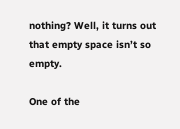nothing? Well, it turns out that empty space isn’t so empty.

One of the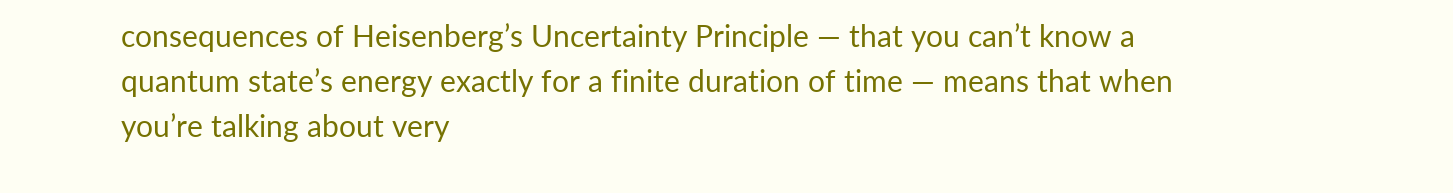consequences of Heisenberg’s Uncertainty Principle — that you can’t know a quantum state’s energy exactly for a finite duration of time — means that when you’re talking about very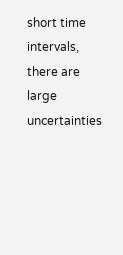short time intervals, there are large uncertainties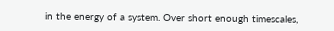in the energy of a system. Over short enough timescales,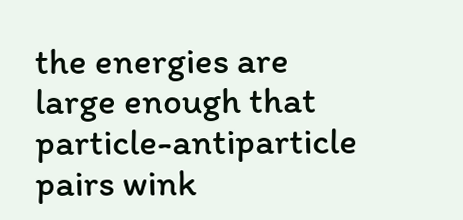the energies are large enough that particle-antiparticle pairs wink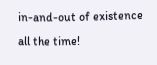in-and-out of existence all the time!